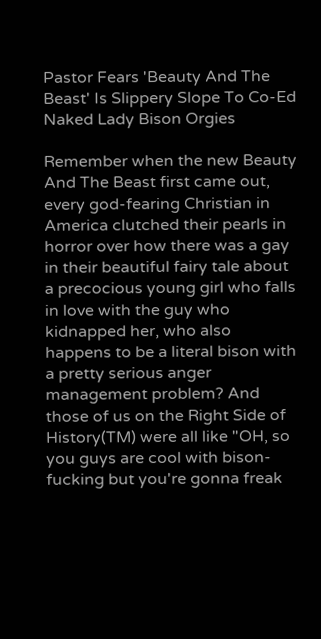Pastor Fears 'Beauty And The Beast' Is Slippery Slope To Co-Ed Naked Lady Bison Orgies

Remember when the new Beauty And The Beast first came out, every god-fearing Christian in America clutched their pearls in horror over how there was a gay in their beautiful fairy tale about a precocious young girl who falls in love with the guy who kidnapped her, who also happens to be a literal bison with a pretty serious anger management problem? And those of us on the Right Side of History(TM) were all like "OH, so you guys are cool with bison-fucking but you're gonna freak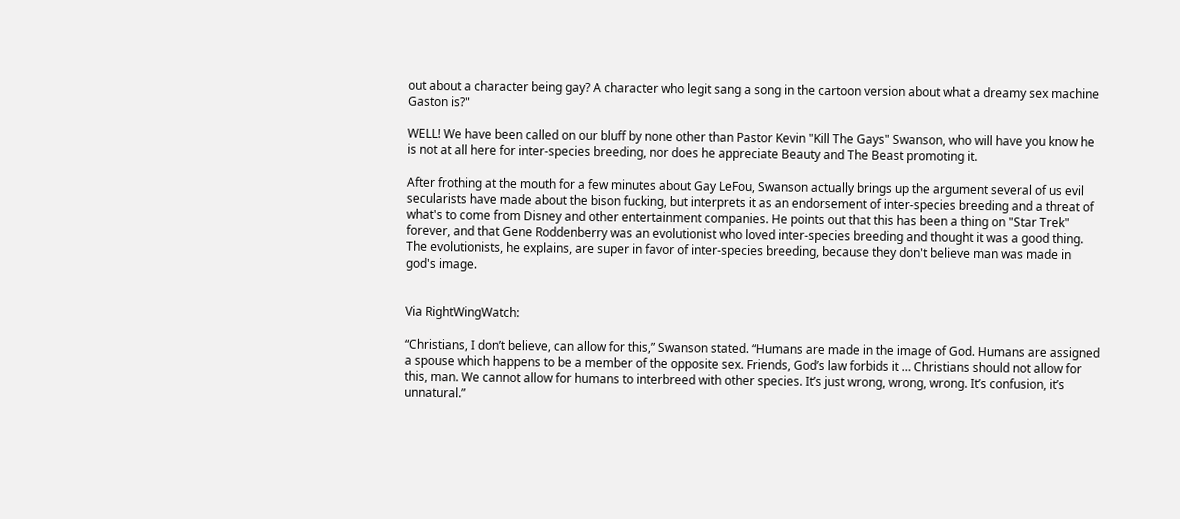out about a character being gay? A character who legit sang a song in the cartoon version about what a dreamy sex machine Gaston is?"

WELL! We have been called on our bluff by none other than Pastor Kevin "Kill The Gays" Swanson, who will have you know he is not at all here for inter-species breeding, nor does he appreciate Beauty and The Beast promoting it.

After frothing at the mouth for a few minutes about Gay LeFou, Swanson actually brings up the argument several of us evil secularists have made about the bison fucking, but interprets it as an endorsement of inter-species breeding and a threat of what's to come from Disney and other entertainment companies. He points out that this has been a thing on "Star Trek" forever, and that Gene Roddenberry was an evolutionist who loved inter-species breeding and thought it was a good thing. The evolutionists, he explains, are super in favor of inter-species breeding, because they don't believe man was made in god's image.


Via RightWingWatch:

“Christians, I don’t believe, can allow for this,” Swanson stated. “Humans are made in the image of God. Humans are assigned a spouse which happens to be a member of the opposite sex. Friends, God’s law forbids it … Christians should not allow for this, man. We cannot allow for humans to interbreed with other species. It’s just wrong, wrong, wrong. It’s confusion, it’s unnatural.”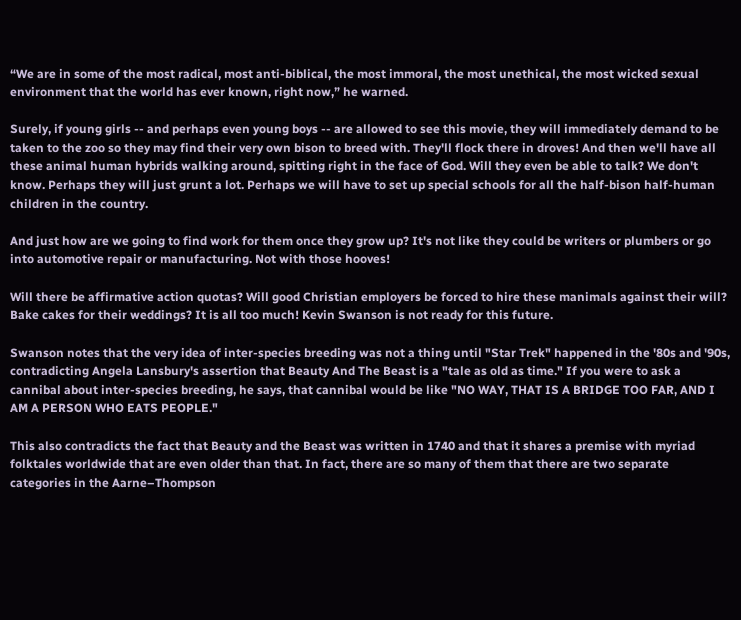“We are in some of the most radical, most anti-biblical, the most immoral, the most unethical, the most wicked sexual environment that the world has ever known, right now,” he warned.

Surely, if young girls -- and perhaps even young boys -- are allowed to see this movie, they will immediately demand to be taken to the zoo so they may find their very own bison to breed with. They'll flock there in droves! And then we'll have all these animal human hybrids walking around, spitting right in the face of God. Will they even be able to talk? We don't know. Perhaps they will just grunt a lot. Perhaps we will have to set up special schools for all the half-bison half-human children in the country.

And just how are we going to find work for them once they grow up? It's not like they could be writers or plumbers or go into automotive repair or manufacturing. Not with those hooves!

Will there be affirmative action quotas? Will good Christian employers be forced to hire these manimals against their will? Bake cakes for their weddings? It is all too much! Kevin Swanson is not ready for this future.

Swanson notes that the very idea of inter-species breeding was not a thing until "Star Trek" happened in the '80s and '90s, contradicting Angela Lansbury's assertion that Beauty And The Beast is a "tale as old as time." If you were to ask a cannibal about inter-species breeding, he says, that cannibal would be like "NO WAY, THAT IS A BRIDGE TOO FAR, AND I AM A PERSON WHO EATS PEOPLE."

This also contradicts the fact that Beauty and the Beast was written in 1740 and that it shares a premise with myriad folktales worldwide that are even older than that. In fact, there are so many of them that there are two separate categories in the Aarne–Thompson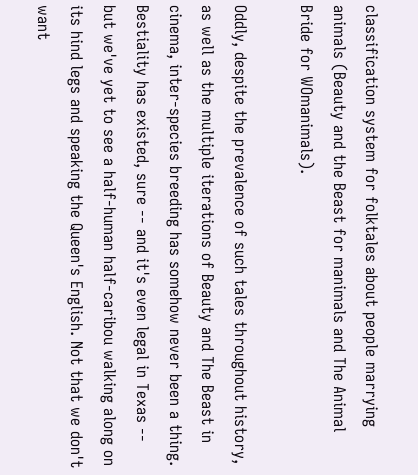classification system for folktales about people marrying animals (Beauty and the Beast for manimals and The Animal Bride for WOmanimals).

Oddly, despite the prevalence of such tales throughout history, as well as the multiple iterations of Beauty and The Beast in cinema, inter-species breeding has somehow never been a thing. Bestiality has existed, sure -- and it's even legal in Texas -- but we've yet to see a half-human half-caribou walking along on its hind legs and speaking the Queen's English. Not that we don't want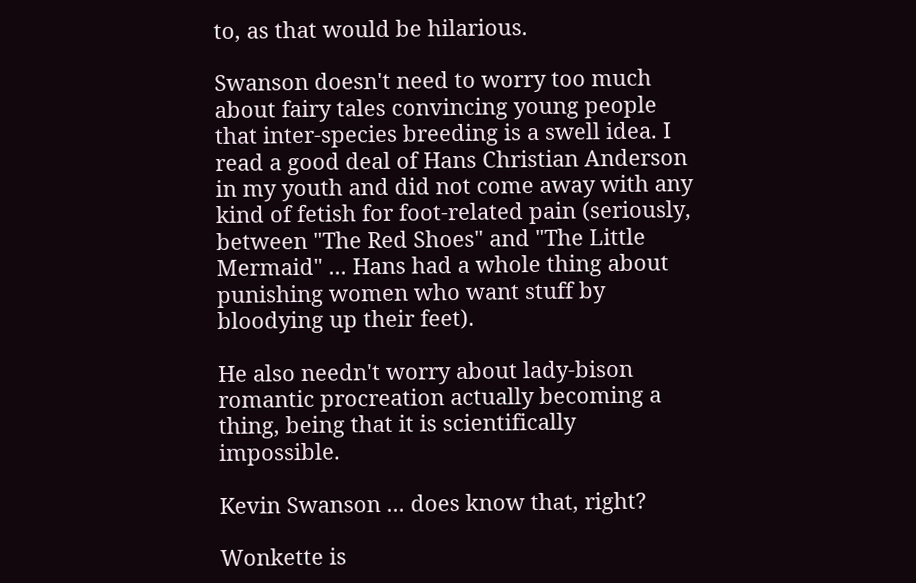to, as that would be hilarious.

Swanson doesn't need to worry too much about fairy tales convincing young people that inter-species breeding is a swell idea. I read a good deal of Hans Christian Anderson in my youth and did not come away with any kind of fetish for foot-related pain (seriously, between "The Red Shoes" and "The Little Mermaid" ... Hans had a whole thing about punishing women who want stuff by bloodying up their feet).

He also needn't worry about lady-bison romantic procreation actually becoming a thing, being that it is scientifically impossible.

Kevin Swanson ... does know that, right?

Wonkette is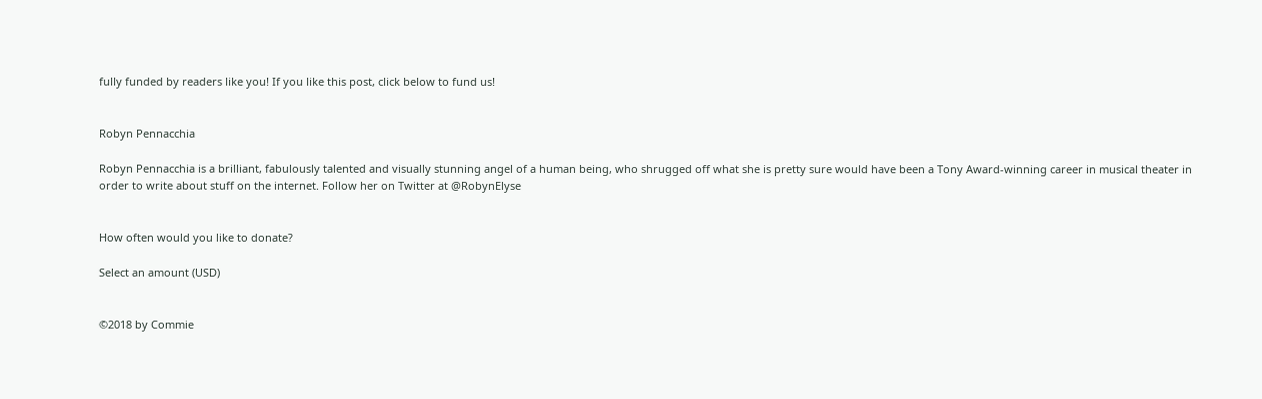fully funded by readers like you! If you like this post, click below to fund us!


Robyn Pennacchia

Robyn Pennacchia is a brilliant, fabulously talented and visually stunning angel of a human being, who shrugged off what she is pretty sure would have been a Tony Award-winning career in musical theater in order to write about stuff on the internet. Follow her on Twitter at @RobynElyse


How often would you like to donate?

Select an amount (USD)


©2018 by Commie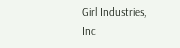Girl Industries, Inc